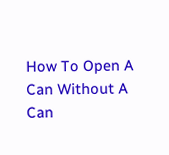How To Open A Can Without A Can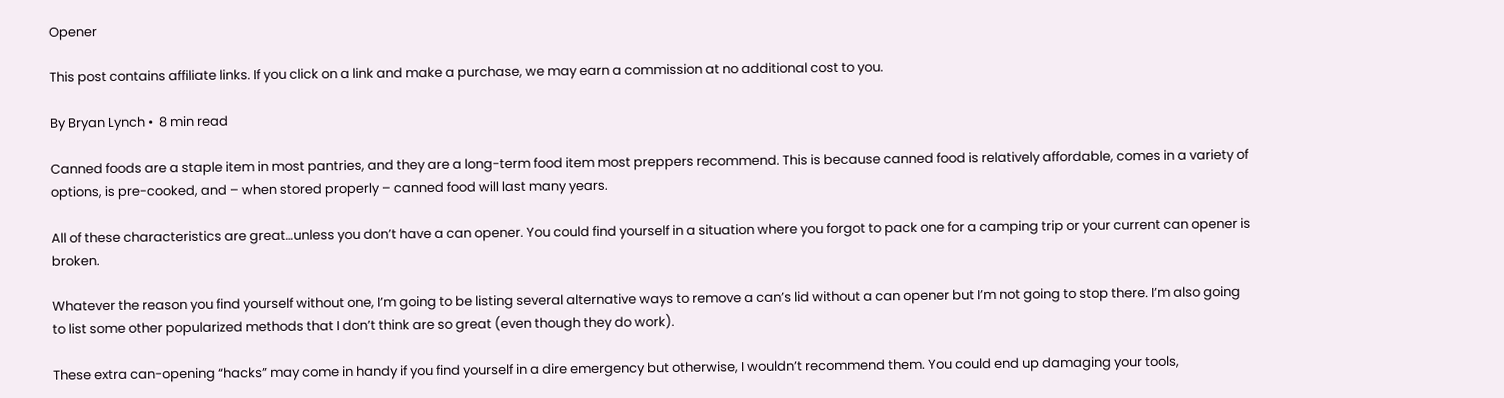Opener

This post contains affiliate links. If you click on a link and make a purchase, we may earn a commission at no additional cost to you.

By Bryan Lynch •  8 min read

Canned foods are a staple item in most pantries, and they are a long-term food item most preppers recommend. This is because canned food is relatively affordable, comes in a variety of options, is pre-cooked, and – when stored properly – canned food will last many years.

All of these characteristics are great…unless you don’t have a can opener. You could find yourself in a situation where you forgot to pack one for a camping trip or your current can opener is broken.

Whatever the reason you find yourself without one, I’m going to be listing several alternative ways to remove a can’s lid without a can opener but I’m not going to stop there. I’m also going to list some other popularized methods that I don’t think are so great (even though they do work).

These extra can-opening “hacks” may come in handy if you find yourself in a dire emergency but otherwise, I wouldn’t recommend them. You could end up damaging your tools,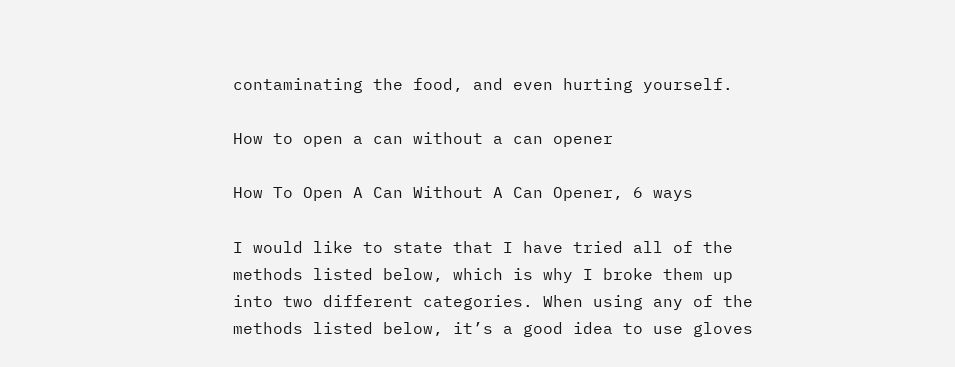contaminating the food, and even hurting yourself.

How to open a can without a can opener

How To Open A Can Without A Can Opener, 6 ways

I would like to state that I have tried all of the methods listed below, which is why I broke them up into two different categories. When using any of the methods listed below, it’s a good idea to use gloves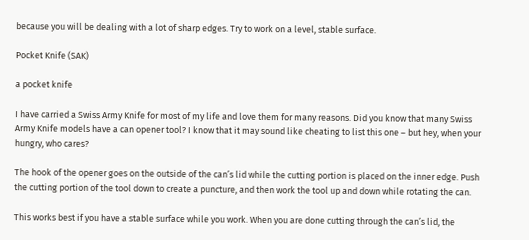because you will be dealing with a lot of sharp edges. Try to work on a level, stable surface.

Pocket Knife (SAK)

a pocket knife

I have carried a Swiss Army Knife for most of my life and love them for many reasons. Did you know that many Swiss Army Knife models have a can opener tool? I know that it may sound like cheating to list this one – but hey, when your hungry, who cares?

The hook of the opener goes on the outside of the can’s lid while the cutting portion is placed on the inner edge. Push the cutting portion of the tool down to create a puncture, and then work the tool up and down while rotating the can.

This works best if you have a stable surface while you work. When you are done cutting through the can’s lid, the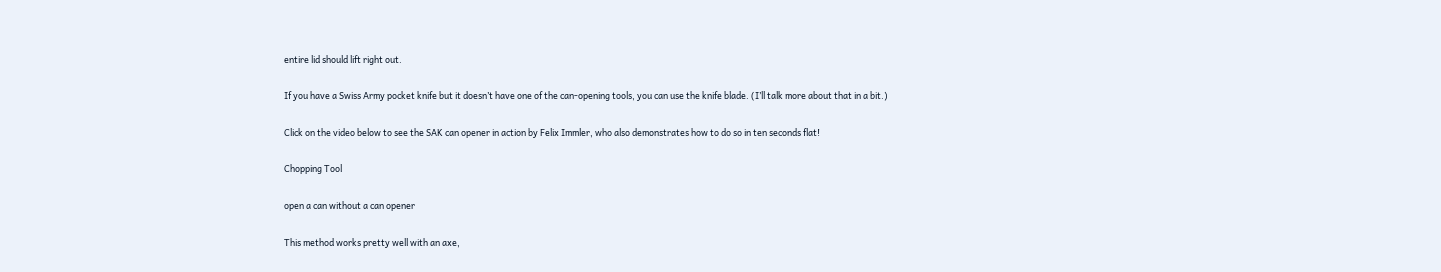entire lid should lift right out.

If you have a Swiss Army pocket knife but it doesn’t have one of the can-opening tools, you can use the knife blade. (I’ll talk more about that in a bit.)

Click on the video below to see the SAK can opener in action by Felix Immler, who also demonstrates how to do so in ten seconds flat!

Chopping Tool

open a can without a can opener

This method works pretty well with an axe,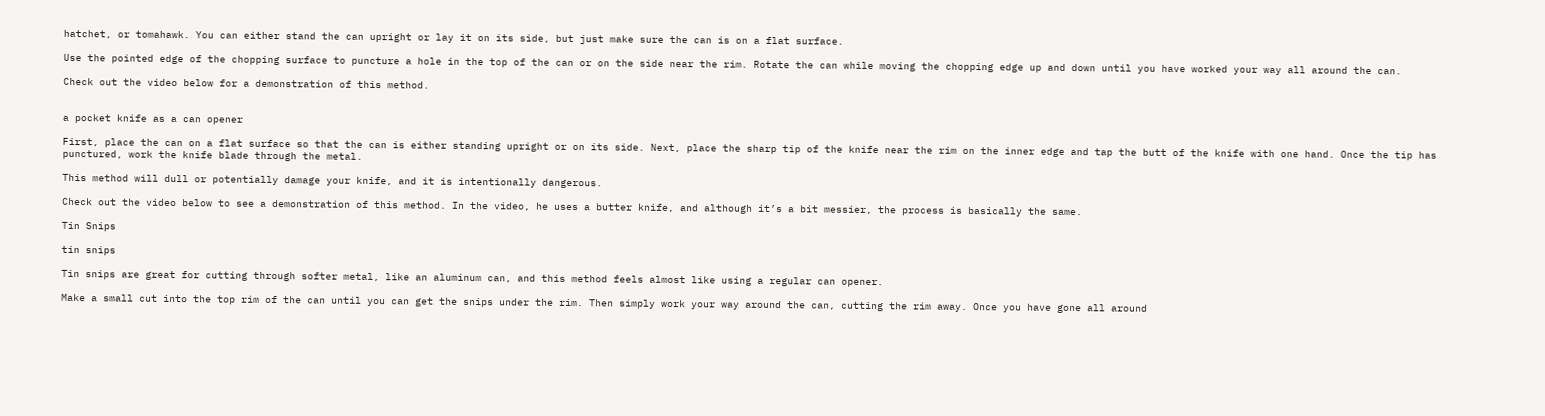hatchet, or tomahawk. You can either stand the can upright or lay it on its side, but just make sure the can is on a flat surface.

Use the pointed edge of the chopping surface to puncture a hole in the top of the can or on the side near the rim. Rotate the can while moving the chopping edge up and down until you have worked your way all around the can.

Check out the video below for a demonstration of this method.


a pocket knife as a can opener

First, place the can on a flat surface so that the can is either standing upright or on its side. Next, place the sharp tip of the knife near the rim on the inner edge and tap the butt of the knife with one hand. Once the tip has punctured, work the knife blade through the metal.

This method will dull or potentially damage your knife, and it is intentionally dangerous.

Check out the video below to see a demonstration of this method. In the video, he uses a butter knife, and although it’s a bit messier, the process is basically the same.

Tin Snips

tin snips

Tin snips are great for cutting through softer metal, like an aluminum can, and this method feels almost like using a regular can opener.

Make a small cut into the top rim of the can until you can get the snips under the rim. Then simply work your way around the can, cutting the rim away. Once you have gone all around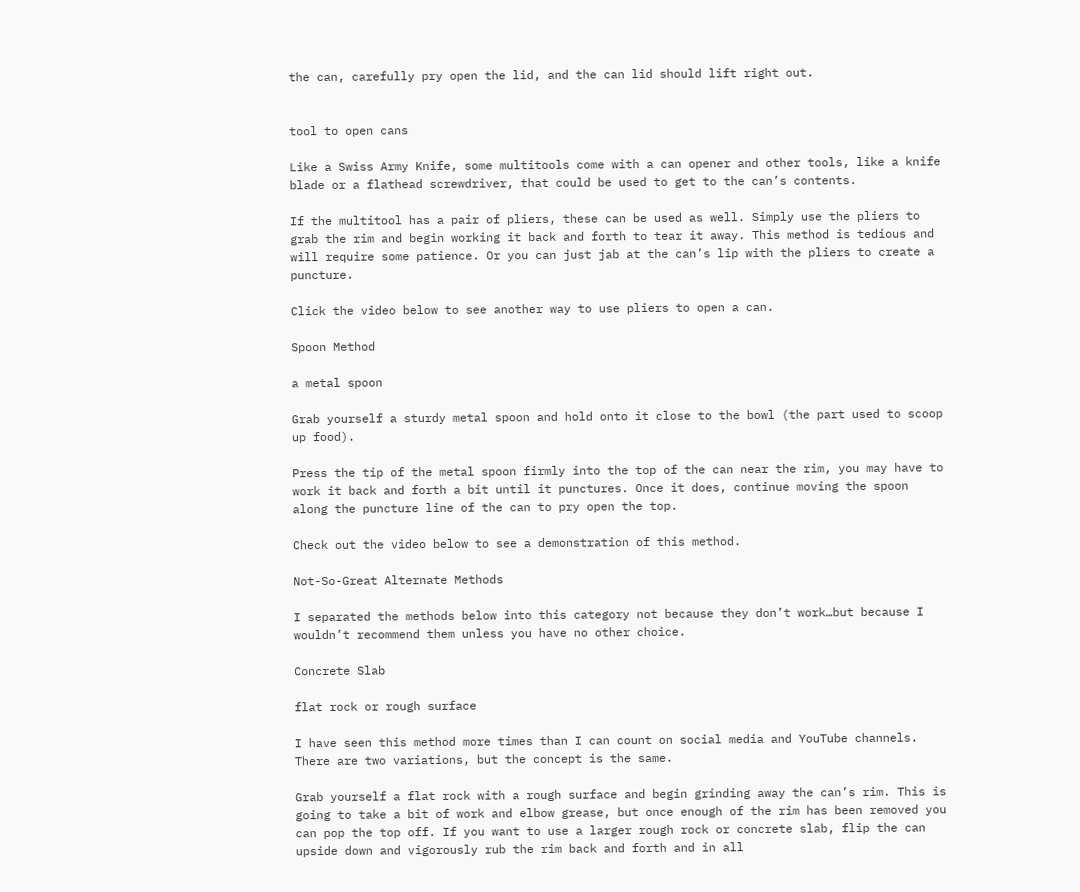the can, carefully pry open the lid, and the can lid should lift right out.


tool to open cans

Like a Swiss Army Knife, some multitools come with a can opener and other tools, like a knife blade or a flathead screwdriver, that could be used to get to the can’s contents.

If the multitool has a pair of pliers, these can be used as well. Simply use the pliers to grab the rim and begin working it back and forth to tear it away. This method is tedious and will require some patience. Or you can just jab at the can’s lip with the pliers to create a puncture.

Click the video below to see another way to use pliers to open a can.

Spoon Method

a metal spoon

Grab yourself a sturdy metal spoon and hold onto it close to the bowl (the part used to scoop up food).

Press the tip of the metal spoon firmly into the top of the can near the rim, you may have to work it back and forth a bit until it punctures. Once it does, continue moving the spoon along the puncture line of the can to pry open the top.

Check out the video below to see a demonstration of this method.

Not-So-Great Alternate Methods

I separated the methods below into this category not because they don’t work…but because I wouldn’t recommend them unless you have no other choice.

Concrete Slab

flat rock or rough surface

I have seen this method more times than I can count on social media and YouTube channels. There are two variations, but the concept is the same.

Grab yourself a flat rock with a rough surface and begin grinding away the can’s rim. This is going to take a bit of work and elbow grease, but once enough of the rim has been removed you can pop the top off. If you want to use a larger rough rock or concrete slab, flip the can upside down and vigorously rub the rim back and forth and in all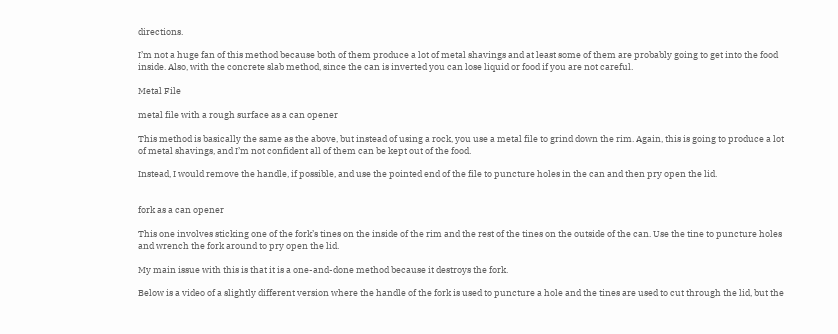directions.

I’m not a huge fan of this method because both of them produce a lot of metal shavings and at least some of them are probably going to get into the food inside. Also, with the concrete slab method, since the can is inverted you can lose liquid or food if you are not careful.

Metal File

metal file with a rough surface as a can opener

This method is basically the same as the above, but instead of using a rock, you use a metal file to grind down the rim. Again, this is going to produce a lot of metal shavings, and I’m not confident all of them can be kept out of the food.

Instead, I would remove the handle, if possible, and use the pointed end of the file to puncture holes in the can and then pry open the lid.


fork as a can opener

This one involves sticking one of the fork’s tines on the inside of the rim and the rest of the tines on the outside of the can. Use the tine to puncture holes and wrench the fork around to pry open the lid.

My main issue with this is that it is a one-and-done method because it destroys the fork.

Below is a video of a slightly different version where the handle of the fork is used to puncture a hole and the tines are used to cut through the lid, but the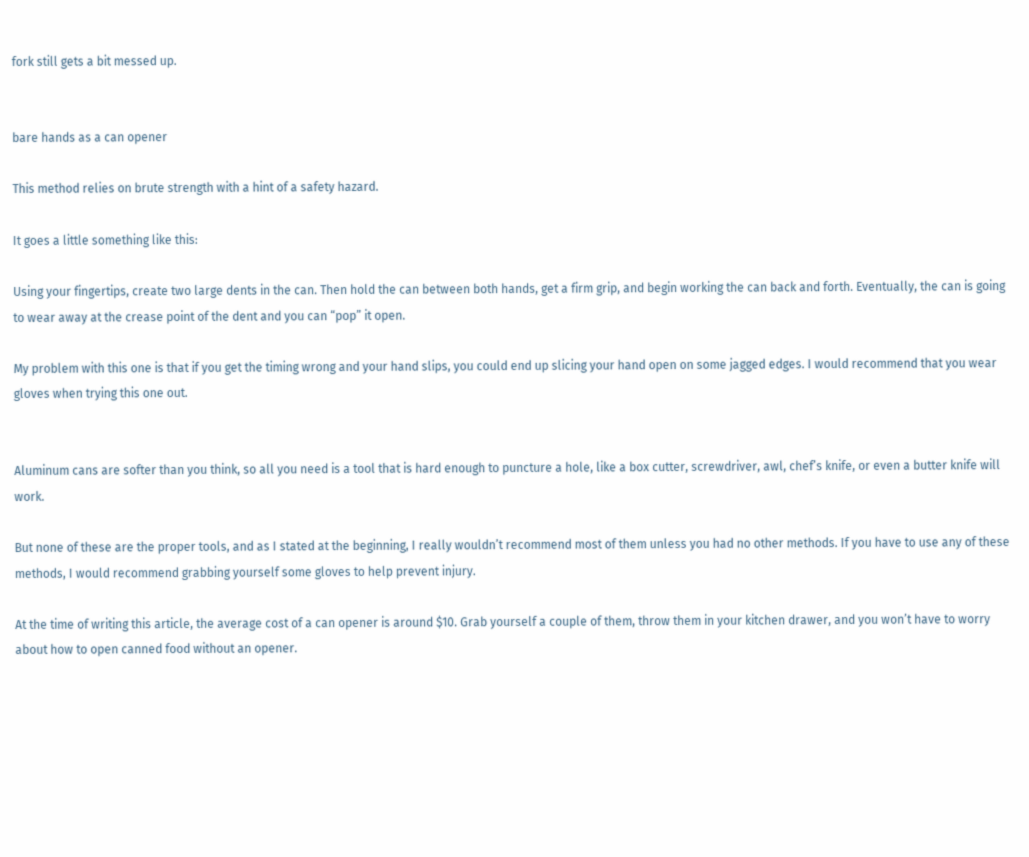fork still gets a bit messed up.


bare hands as a can opener

This method relies on brute strength with a hint of a safety hazard.

It goes a little something like this:

Using your fingertips, create two large dents in the can. Then hold the can between both hands, get a firm grip, and begin working the can back and forth. Eventually, the can is going to wear away at the crease point of the dent and you can “pop” it open.

My problem with this one is that if you get the timing wrong and your hand slips, you could end up slicing your hand open on some jagged edges. I would recommend that you wear gloves when trying this one out.


Aluminum cans are softer than you think, so all you need is a tool that is hard enough to puncture a hole, like a box cutter, screwdriver, awl, chef’s knife, or even a butter knife will work.

But none of these are the proper tools, and as I stated at the beginning, I really wouldn’t recommend most of them unless you had no other methods. If you have to use any of these methods, I would recommend grabbing yourself some gloves to help prevent injury.

At the time of writing this article, the average cost of a can opener is around $10. Grab yourself a couple of them, throw them in your kitchen drawer, and you won’t have to worry about how to open canned food without an opener.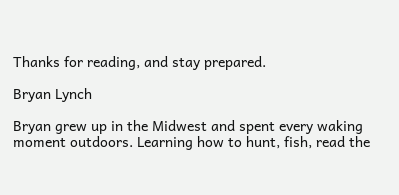Thanks for reading, and stay prepared.

Bryan Lynch

Bryan grew up in the Midwest and spent every waking moment outdoors. Learning how to hunt, fish, read the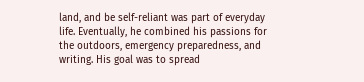land, and be self-reliant was part of everyday life. Eventually, he combined his passions for the outdoors, emergency preparedness, and writing. His goal was to spread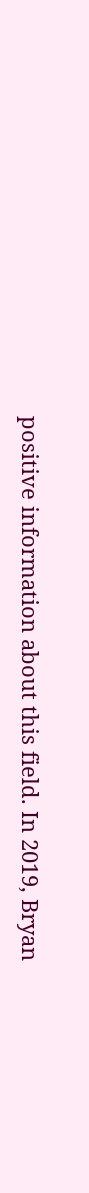positive information about this field. In 2019, Bryan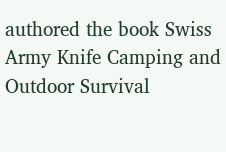authored the book Swiss Army Knife Camping and Outdoor Survival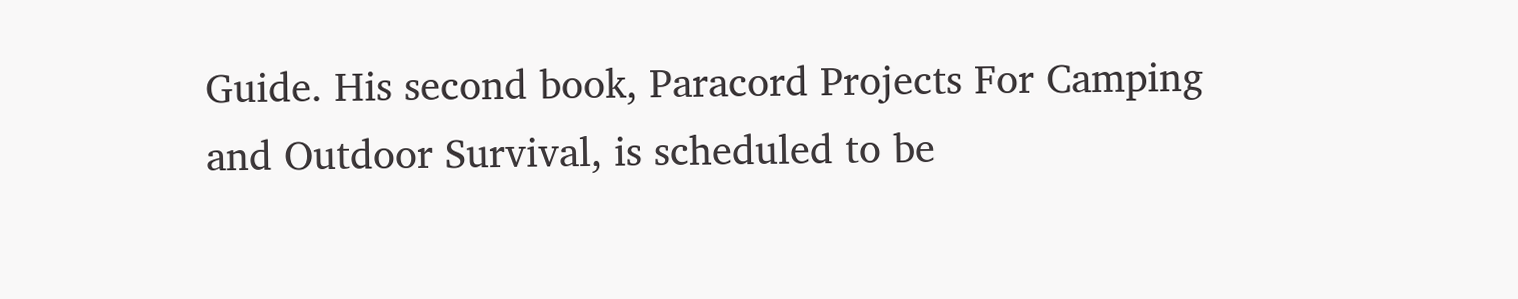Guide. His second book, Paracord Projects For Camping and Outdoor Survival, is scheduled to be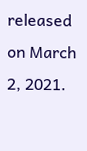released on March 2, 2021.